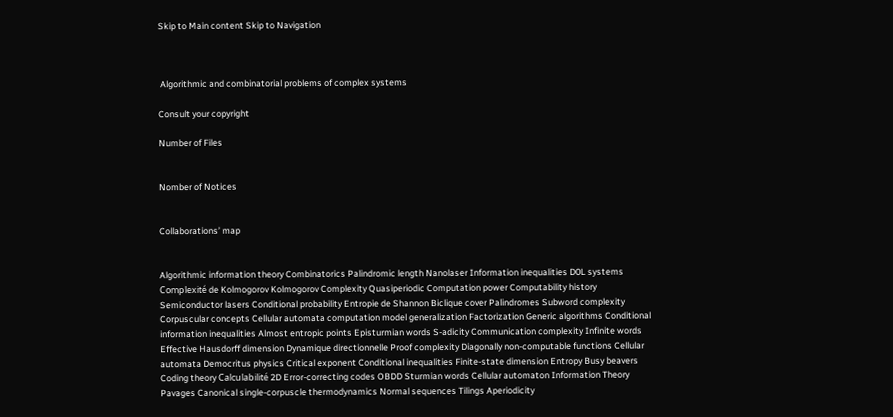Skip to Main content Skip to Navigation



 Algorithmic and combinatorial problems of complex systems

Consult your copyright

Number of Files


Nomber of Notices


Collaborations’ map


Algorithmic information theory Combinatorics Palindromic length Nanolaser Information inequalities D0L systems Complexité de Kolmogorov Kolmogorov Complexity Quasiperiodic Computation power Computability history Semiconductor lasers Conditional probability Entropie de Shannon Biclique cover Palindromes Subword complexity Corpuscular concepts Cellular automata computation model generalization Factorization Generic algorithms Conditional information inequalities Almost entropic points Episturmian words S-adicity Communication complexity Infinite words Effective Hausdorff dimension Dynamique directionnelle Proof complexity Diagonally non-computable functions Cellular automata Democritus physics Critical exponent Conditional inequalities Finite-state dimension Entropy Busy beavers Coding theory Calculabilité 2D Error-correcting codes OBDD Sturmian words Cellular automaton Information Theory Pavages Canonical single-corpuscle thermodynamics Normal sequences Tilings Aperiodicity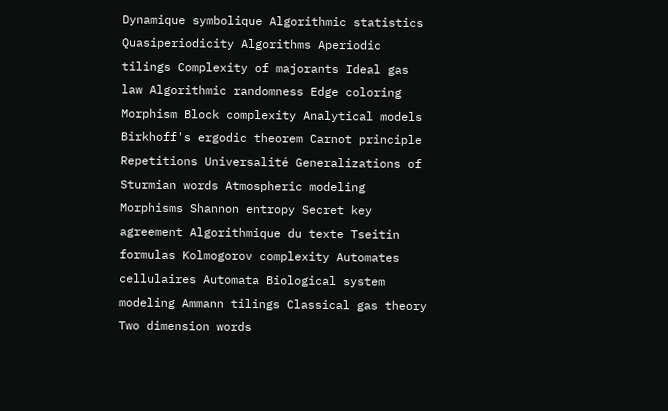Dynamique symbolique Algorithmic statistics Quasiperiodicity Algorithms Aperiodic tilings Complexity of majorants Ideal gas law Algorithmic randomness Edge coloring Morphism Block complexity Analytical models Birkhoff's ergodic theorem Carnot principle Repetitions Universalité Generalizations of Sturmian words Atmospheric modeling Morphisms Shannon entropy Secret key agreement Algorithmique du texte Tseitin formulas Kolmogorov complexity Automates cellulaires Automata Biological system modeling Ammann tilings Classical gas theory Two dimension words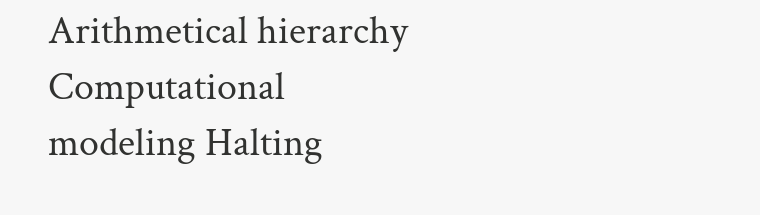Arithmetical hierarchy Computational modeling Halting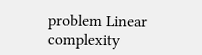problem Linear complexity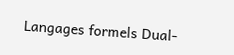Langages formels Dual-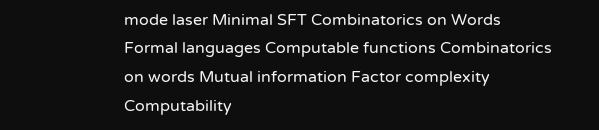mode laser Minimal SFT Combinatorics on Words Formal languages Computable functions Combinatorics on words Mutual information Factor complexity Computability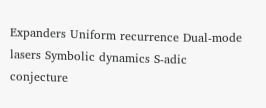Expanders Uniform recurrence Dual-mode lasers Symbolic dynamics S-adic conjecture